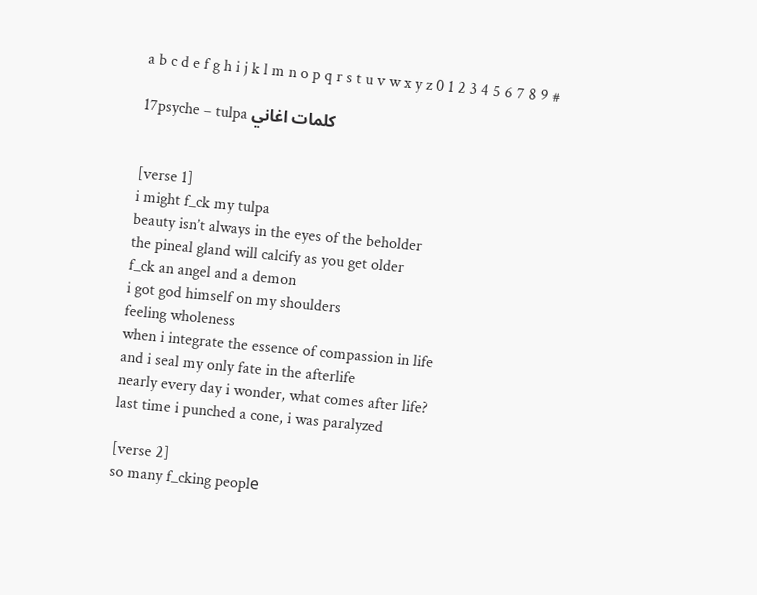a b c d e f g h i j k l m n o p q r s t u v w x y z 0 1 2 3 4 5 6 7 8 9 #

17psyche – tulpa كلمات اغاني


[verse 1]
i might f_ck my tulpa
beauty isn’t always in the eyes of the beholder
the pineal gland will calcify as you get older
f_ck an angel and a demon
i got god himself on my shoulders
feeling wholeness
when i integrate the essence of compassion in life
and i seal my only fate in the afterlife
nearly every day i wonder, what comes after life?
last time i punched a cone, i was paralyzed

[verse 2]
so many f_cking peoplе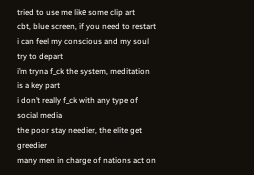tried to use me likе some clip art
cbt, blue screen, if you need to restart
i can feel my conscious and my soul try to depart
i’m tryna f_ck the system, meditation is a key part
i don’t really f_ck with any type of social media
the poor stay needier, the elite get greedier
many men in charge of nations act on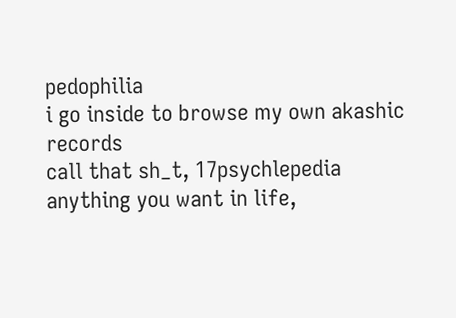pedophilia
i go inside to browse my own akashic records
call that sh_t, 17psychlepedia
anything you want in life,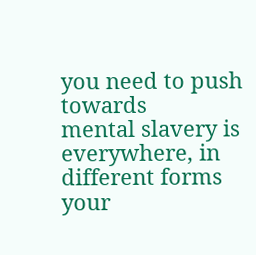you need to push towards
mental slavery is everywhere, in different forms
your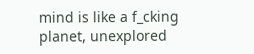mind is like a f_cking planet, unexplored